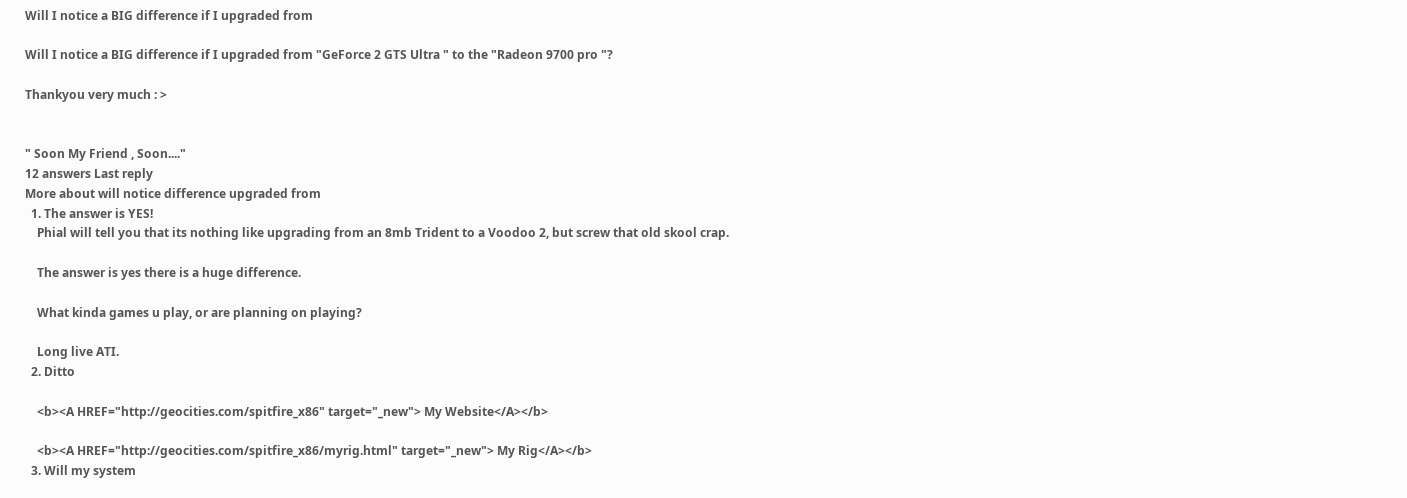Will I notice a BIG difference if I upgraded from

Will I notice a BIG difference if I upgraded from "GeForce 2 GTS Ultra " to the "Radeon 9700 pro "?

Thankyou very much : >


" Soon My Friend , Soon...."
12 answers Last reply
More about will notice difference upgraded from
  1. The answer is YES!
    Phial will tell you that its nothing like upgrading from an 8mb Trident to a Voodoo 2, but screw that old skool crap.

    The answer is yes there is a huge difference.

    What kinda games u play, or are planning on playing?

    Long live ATI.
  2. Ditto

    <b><A HREF="http://geocities.com/spitfire_x86" target="_new"> My Website</A></b>

    <b><A HREF="http://geocities.com/spitfire_x86/myrig.html" target="_new"> My Rig</A></b>
  3. Will my system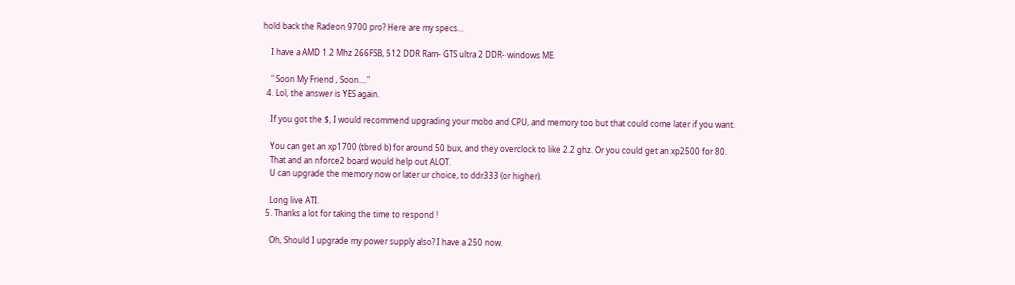hold back the Radeon 9700 pro? Here are my specs...

    I have a AMD 1.2 Mhz 266FSB, 512 DDR Ram- GTS ultra 2 DDR- windows ME.

    " Soon My Friend , Soon...."
  4. Lol, the answer is YES again.

    If you got the $, I would recommend upgrading your mobo and CPU, and memory too but that could come later if you want.

    You can get an xp1700 (tbred b) for around 50 bux, and they overclock to like 2.2 ghz. Or you could get an xp2500 for 80.
    That and an nforce2 board would help out ALOT.
    U can upgrade the memory now or later ur choice, to ddr333 (or higher).

    Long live ATI.
  5. Thanks a lot for taking the time to respond !

    Oh, Should I upgrade my power supply also? I have a 250 now.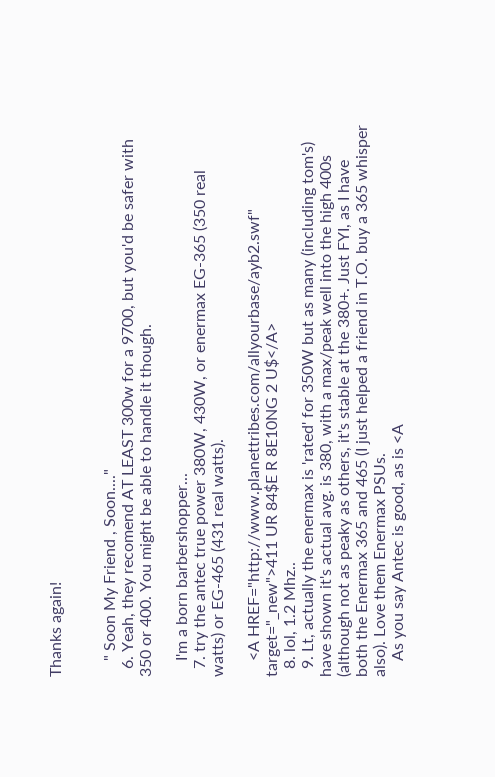Thanks again!


    " Soon My Friend , Soon...."
  6. Yeah, they recomend AT LEAST 300w for a 9700, but you'd be safer with 350 or 400. You might be able to handle it though.

    I'm a born barbershopper...
  7. try the antec true power 380W, 430W, or enermax EG-365 (350 real watts) or EG-465 (431 real watts).

    <A HREF="http://www.planettribes.com/allyourbase/ayb2.swf" target="_new">411 UR 84$E R 8E10NG 2 U$</A>
  8. lol, 1.2 Mhz..
  9. Lt, actually the enermax is 'rated' for 350W but as many (including tom's) have shown it's actual avg. is 380, with a max/peak well into the high 400s (although not as peaky as others, it's stable at the 380+. Just FYI, as I have both the Enermax 365 and 465 (I just helped a friend in T.O. buy a 365 whisper also). Love them Enermax PSUs.
    As you say Antec is good, as is <A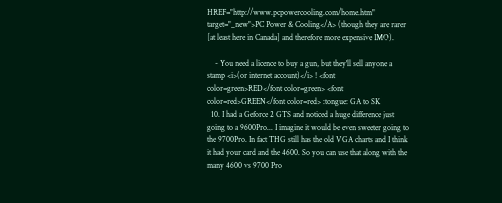HREF="http://www.pcpowercooling.com/home.htm" target="_new">PC Power & Cooling</A> (though they are rarer [at least here in Canada] and therefore more expensive IMO).

    - You need a licence to buy a gun, but they'll sell anyone a stamp <i>(or internet account)</i> ! <font color=green>RED</font color=green> <font color=red>GREEN</font color=red> :tongue: GA to SK
  10. I had a Geforce 2 GTS and noticed a huge difference just going to a 9600Pro... I imagine it would be even sweeter going to the 9700Pro. In fact THG still has the old VGA charts and I think it had your card and the 4600. So you can use that along with the many 4600 vs 9700 Pro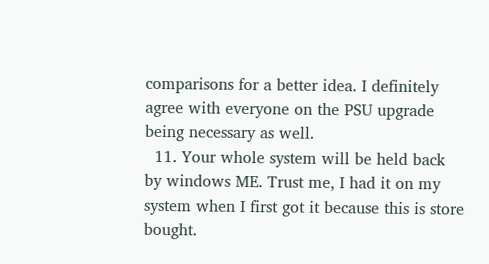comparisons for a better idea. I definitely agree with everyone on the PSU upgrade being necessary as well.
  11. Your whole system will be held back by windows ME. Trust me, I had it on my system when I first got it because this is store bought.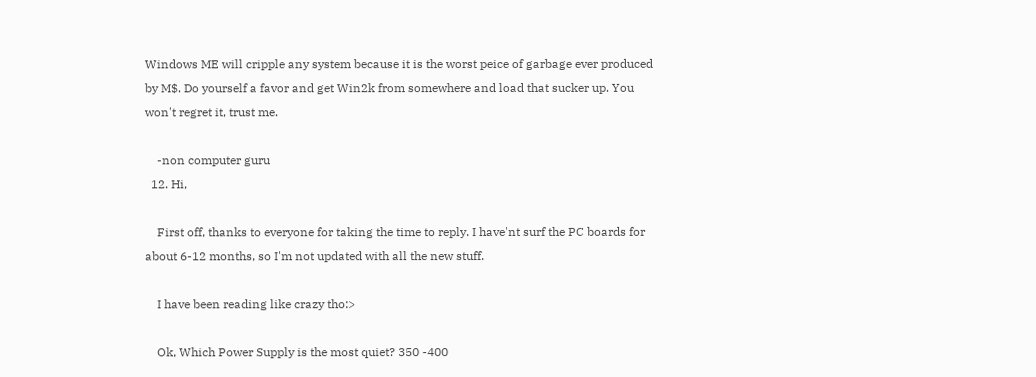Windows ME will cripple any system because it is the worst peice of garbage ever produced by M$. Do yourself a favor and get Win2k from somewhere and load that sucker up. You won't regret it, trust me.

    -non computer guru
  12. Hi,

    First off, thanks to everyone for taking the time to reply. I have'nt surf the PC boards for about 6-12 months, so I'm not updated with all the new stuff.

    I have been reading like crazy tho:>

    Ok, Which Power Supply is the most quiet? 350 -400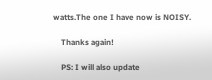watts.The one I have now is NOISY.

    Thanks again!

    PS: I will also update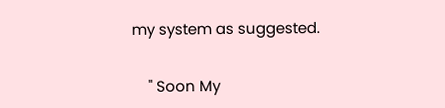my system as suggested.


    " Soon My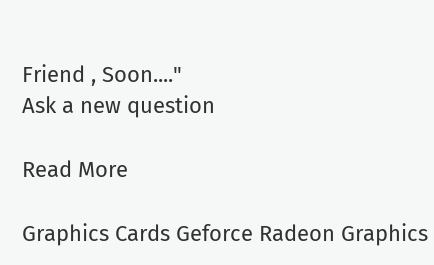Friend , Soon...."
Ask a new question

Read More

Graphics Cards Geforce Radeon Graphics